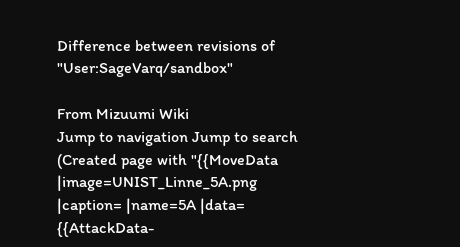Difference between revisions of "User:SageVarq/sandbox"

From Mizuumi Wiki
Jump to navigation Jump to search
(Created page with "{{MoveData |image=UNIST_Linne_5A.png |caption= |name=5A |data= {{AttackData-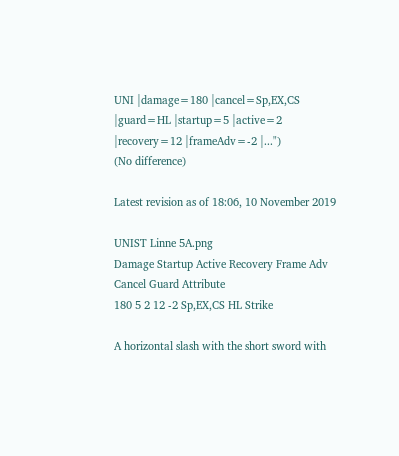UNI |damage=180 |cancel=Sp,EX,CS |guard=HL |startup=5 |active=2 |recovery=12 |frameAdv=-2 |...")
(No difference)

Latest revision as of 18:06, 10 November 2019

UNIST Linne 5A.png
Damage Startup Active Recovery Frame Adv Cancel Guard Attribute
180 5 2 12 -2 Sp,EX,CS HL Strike

A horizontal slash with the short sword with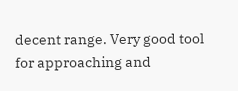decent range. Very good tool for approaching and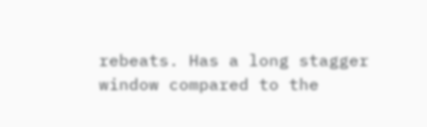rebeats. Has a long stagger window compared to the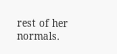rest of her normals.